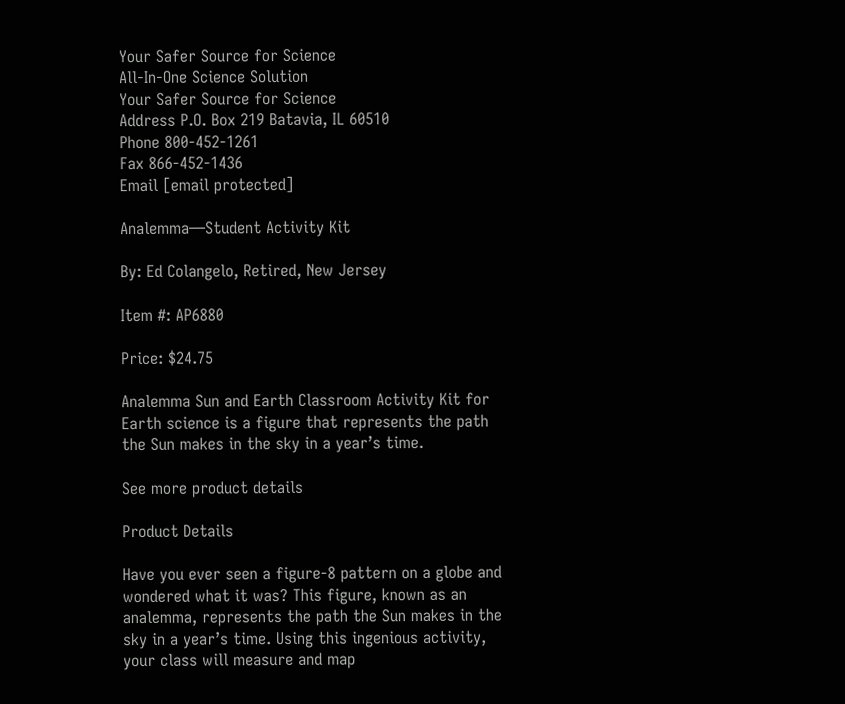Your Safer Source for Science
All-In-One Science Solution
Your Safer Source for Science
Address P.O. Box 219 Batavia, IL 60510
Phone 800-452-1261
Fax 866-452-1436
Email [email protected]

Analemma—Student Activity Kit

By: Ed Colangelo, Retired, New Jersey

Item #: AP6880

Price: $24.75

Analemma Sun and Earth Classroom Activity Kit for Earth science is a figure that represents the path the Sun makes in the sky in a year’s time.

See more product details

Product Details

Have you ever seen a figure-8 pattern on a globe and wondered what it was? This figure, known as an analemma, represents the path the Sun makes in the sky in a year’s time. Using this ingenious activity, your class will measure and map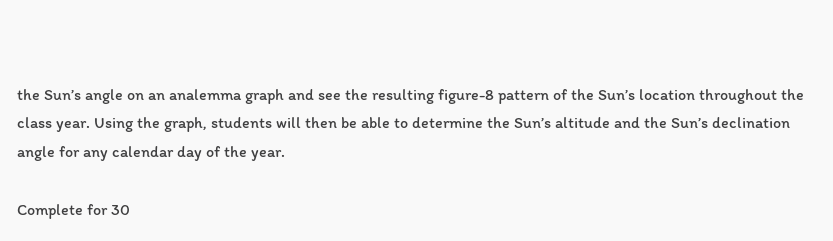the Sun’s angle on an analemma graph and see the resulting figure-8 pattern of the Sun’s location throughout the class year. Using the graph, students will then be able to determine the Sun’s altitude and the Sun’s declination angle for any calendar day of the year.

Complete for 30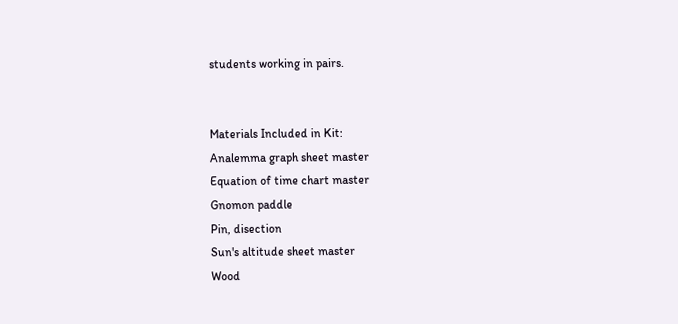students working in pairs.


Materials Included in Kit:
Analemma graph sheet master
Equation of time chart master
Gnomon paddle
Pin, disection
Sun's altitude sheet master
Wood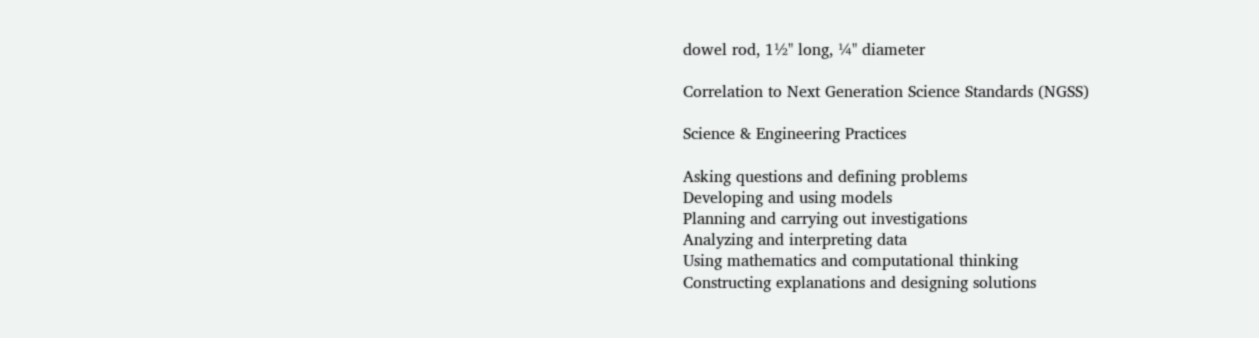dowel rod, 1½" long, ¼" diameter

Correlation to Next Generation Science Standards (NGSS)

Science & Engineering Practices

Asking questions and defining problems
Developing and using models
Planning and carrying out investigations
Analyzing and interpreting data
Using mathematics and computational thinking
Constructing explanations and designing solutions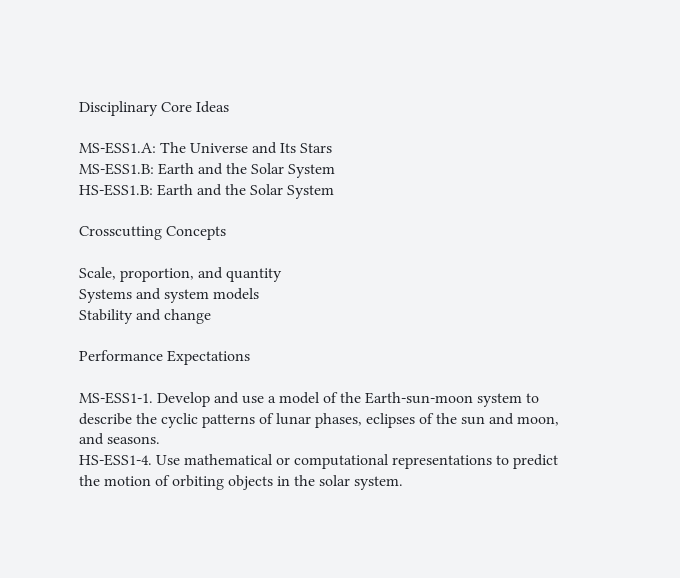Disciplinary Core Ideas

MS-ESS1.A: The Universe and Its Stars
MS-ESS1.B: Earth and the Solar System
HS-ESS1.B: Earth and the Solar System

Crosscutting Concepts

Scale, proportion, and quantity
Systems and system models
Stability and change

Performance Expectations

MS-ESS1-1. Develop and use a model of the Earth-sun-moon system to describe the cyclic patterns of lunar phases, eclipses of the sun and moon, and seasons.
HS-ESS1-4. Use mathematical or computational representations to predict the motion of orbiting objects in the solar system.